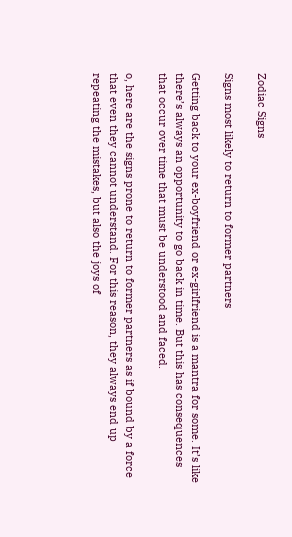Zodiac Signs

Signs most likely to return to former partners

Getting back to your ex-boyfriend or ex-girlfriend is a mantra for some. It’s like there’s always an opportunity to go back in time. But this has consequences that occur over time that must be understood and faced.

o, here are the signs prone to return to former partners as if bound by a force that even they cannot understand. For this reason, they always end up repeating the mistakes, but also the joys of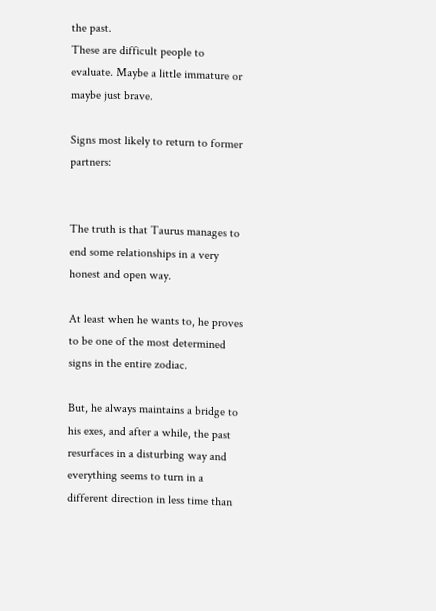the past.
These are difficult people to evaluate. Maybe a little immature or maybe just brave.

Signs most likely to return to former partners:


The truth is that Taurus manages to end some relationships in a very honest and open way.

At least when he wants to, he proves to be one of the most determined signs in the entire zodiac.

But, he always maintains a bridge to his exes, and after a while, the past resurfaces in a disturbing way and everything seems to turn in a different direction in less time than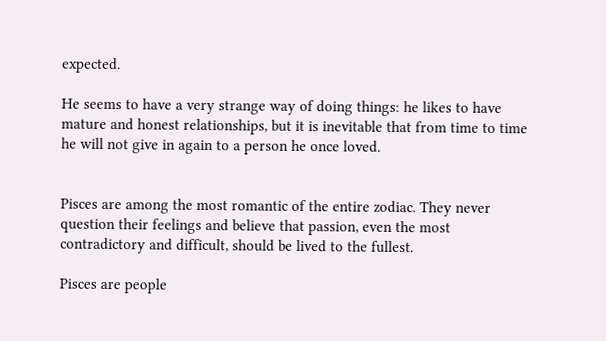expected.

He seems to have a very strange way of doing things: he likes to have mature and honest relationships, but it is inevitable that from time to time he will not give in again to a person he once loved.


Pisces are among the most romantic of the entire zodiac. They never question their feelings and believe that passion, even the most contradictory and difficult, should be lived to the fullest.

Pisces are people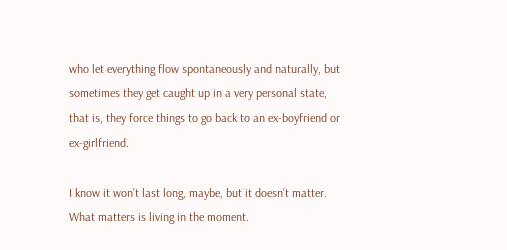who let everything flow spontaneously and naturally, but sometimes they get caught up in a very personal state, that is, they force things to go back to an ex-boyfriend or ex-girlfriend.

I know it won’t last long, maybe, but it doesn’t matter. What matters is living in the moment.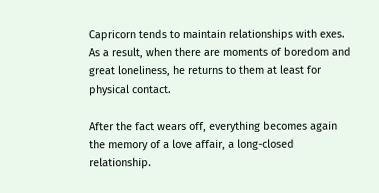Capricorn tends to maintain relationships with exes. As a result, when there are moments of boredom and great loneliness, he returns to them at least for physical contact.

After the fact wears off, everything becomes again the memory of a love affair, a long-closed relationship.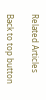Related Articles

Back to top button